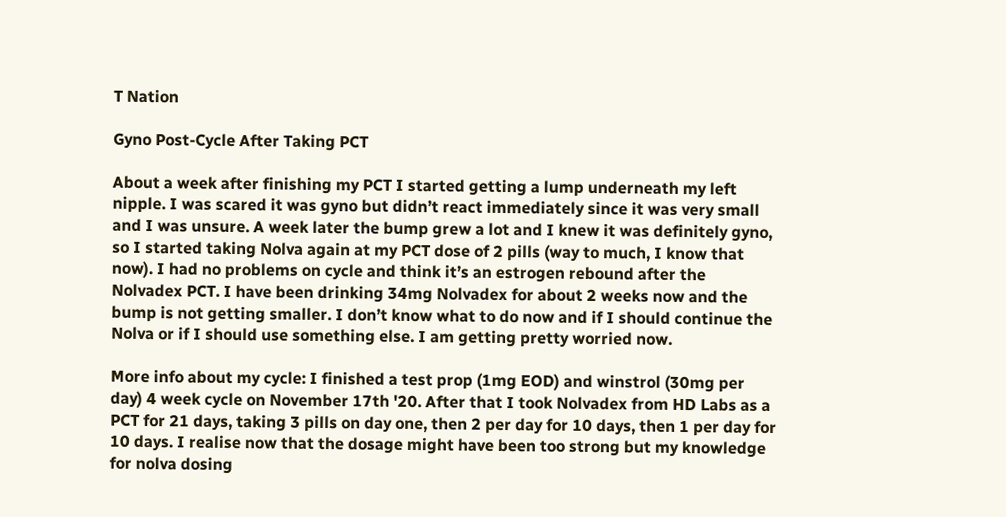T Nation

Gyno Post-Cycle After Taking PCT

About a week after finishing my PCT I started getting a lump underneath my left nipple. I was scared it was gyno but didn’t react immediately since it was very small and I was unsure. A week later the bump grew a lot and I knew it was definitely gyno, so I started taking Nolva again at my PCT dose of 2 pills (way to much, I know that now). I had no problems on cycle and think it’s an estrogen rebound after the Nolvadex PCT. I have been drinking 34mg Nolvadex for about 2 weeks now and the bump is not getting smaller. I don’t know what to do now and if I should continue the Nolva or if I should use something else. I am getting pretty worried now.

More info about my cycle: I finished a test prop (1mg EOD) and winstrol (30mg per day) 4 week cycle on November 17th '20. After that I took Nolvadex from HD Labs as a PCT for 21 days, taking 3 pills on day one, then 2 per day for 10 days, then 1 per day for 10 days. I realise now that the dosage might have been too strong but my knowledge for nolva dosing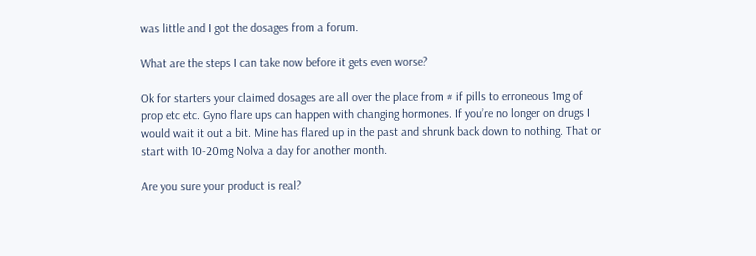was little and I got the dosages from a forum.

What are the steps I can take now before it gets even worse?

Ok for starters your claimed dosages are all over the place from # if pills to erroneous 1mg of prop etc etc. Gyno flare ups can happen with changing hormones. If you’re no longer on drugs I would wait it out a bit. Mine has flared up in the past and shrunk back down to nothing. That or start with 10-20mg Nolva a day for another month.

Are you sure your product is real?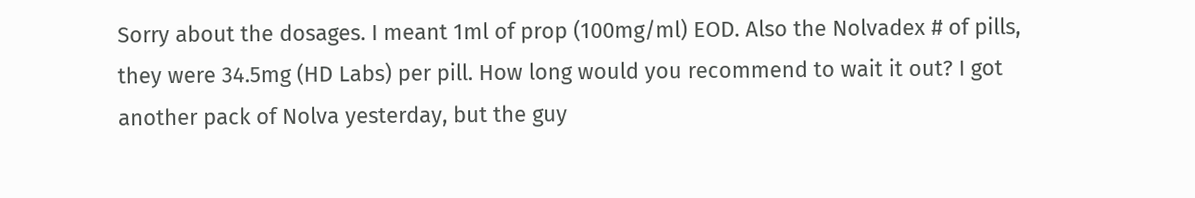Sorry about the dosages. I meant 1ml of prop (100mg/ml) EOD. Also the Nolvadex # of pills, they were 34.5mg (HD Labs) per pill. How long would you recommend to wait it out? I got another pack of Nolva yesterday, but the guy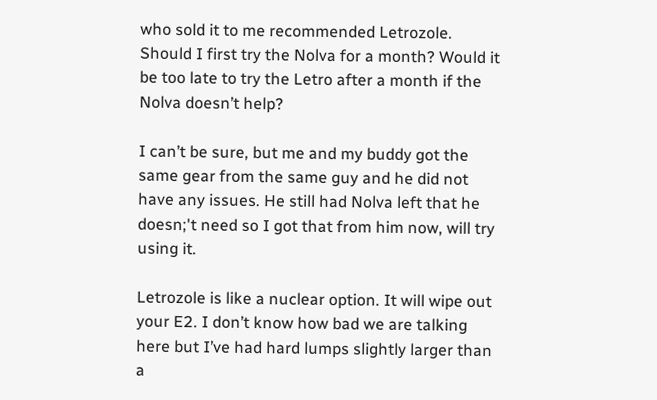who sold it to me recommended Letrozole. Should I first try the Nolva for a month? Would it be too late to try the Letro after a month if the Nolva doesn’t help?

I can’t be sure, but me and my buddy got the same gear from the same guy and he did not have any issues. He still had Nolva left that he doesn;'t need so I got that from him now, will try using it.

Letrozole is like a nuclear option. It will wipe out your E2. I don’t know how bad we are talking here but I’ve had hard lumps slightly larger than a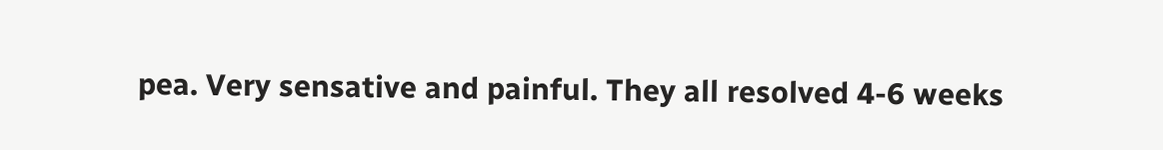pea. Very sensative and painful. They all resolved 4-6 weeks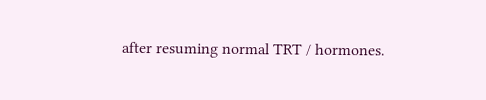after resuming normal TRT / hormones.